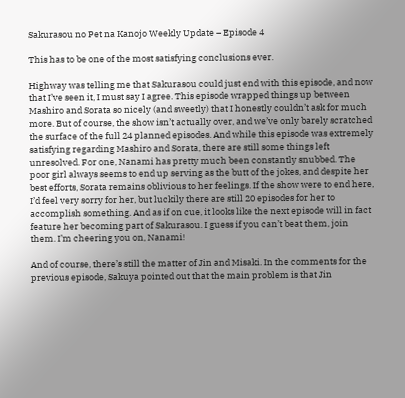Sakurasou no Pet na Kanojo Weekly Update – Episode 4

This has to be one of the most satisfying conclusions ever.

Highway was telling me that Sakurasou could just end with this episode, and now that I’ve seen it, I must say I agree. This episode wrapped things up between Mashiro and Sorata so nicely (and sweetly) that I honestly couldn’t ask for much more. But of course, the show isn’t actually over, and we’ve only barely scratched the surface of the full 24 planned episodes. And while this episode was extremely satisfying regarding Mashiro and Sorata, there are still some things left unresolved. For one, Nanami has pretty much been constantly snubbed. The poor girl always seems to end up serving as the butt of the jokes, and despite her best efforts, Sorata remains oblivious to her feelings. If the show were to end here, I’d feel very sorry for her, but luckily there are still 20 episodes for her to accomplish something. And as if on cue, it looks like the next episode will in fact feature her becoming part of Sakurasou. I guess if you can’t beat them, join them. I’m cheering you on, Nanami!

And of course, there’s still the matter of Jin and Misaki. In the comments for the previous episode, Sakuya pointed out that the main problem is that Jin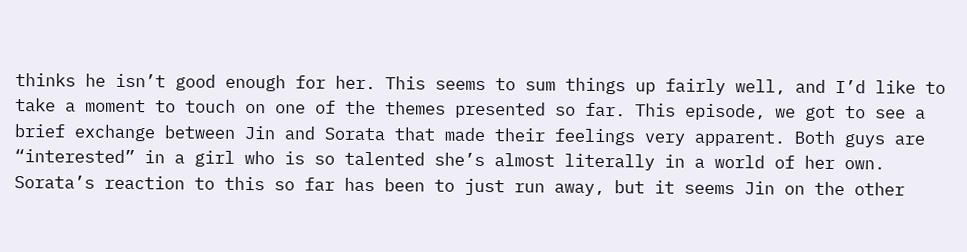thinks he isn’t good enough for her. This seems to sum things up fairly well, and I’d like to take a moment to touch on one of the themes presented so far. This episode, we got to see a brief exchange between Jin and Sorata that made their feelings very apparent. Both guys are “interested” in a girl who is so talented she’s almost literally in a world of her own. Sorata’s reaction to this so far has been to just run away, but it seems Jin on the other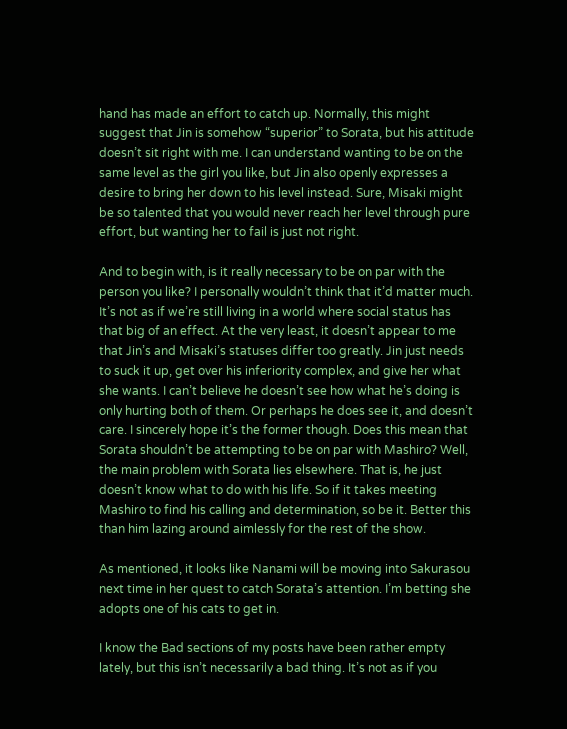hand has made an effort to catch up. Normally, this might suggest that Jin is somehow “superior” to Sorata, but his attitude doesn’t sit right with me. I can understand wanting to be on the same level as the girl you like, but Jin also openly expresses a desire to bring her down to his level instead. Sure, Misaki might be so talented that you would never reach her level through pure effort, but wanting her to fail is just not right.

And to begin with, is it really necessary to be on par with the person you like? I personally wouldn’t think that it’d matter much. It’s not as if we’re still living in a world where social status has that big of an effect. At the very least, it doesn’t appear to me that Jin’s and Misaki’s statuses differ too greatly. Jin just needs to suck it up, get over his inferiority complex, and give her what she wants. I can’t believe he doesn’t see how what he’s doing is only hurting both of them. Or perhaps he does see it, and doesn’t care. I sincerely hope it’s the former though. Does this mean that Sorata shouldn’t be attempting to be on par with Mashiro? Well, the main problem with Sorata lies elsewhere. That is, he just doesn’t know what to do with his life. So if it takes meeting Mashiro to find his calling and determination, so be it. Better this than him lazing around aimlessly for the rest of the show.

As mentioned, it looks like Nanami will be moving into Sakurasou next time in her quest to catch Sorata’s attention. I’m betting she adopts one of his cats to get in.

I know the Bad sections of my posts have been rather empty lately, but this isn’t necessarily a bad thing. It’s not as if you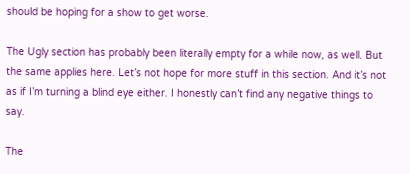should be hoping for a show to get worse.

The Ugly section has probably been literally empty for a while now, as well. But the same applies here. Let’s not hope for more stuff in this section. And it’s not as if I’m turning a blind eye either. I honestly can’t find any negative things to say.

The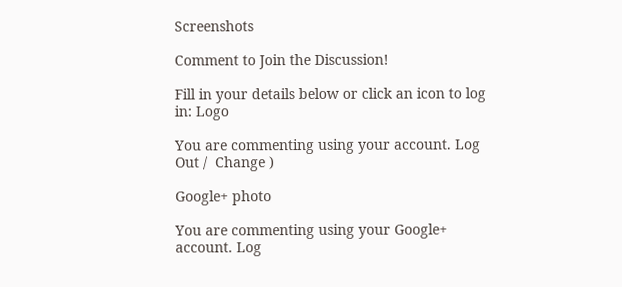Screenshots

Comment to Join the Discussion!

Fill in your details below or click an icon to log in: Logo

You are commenting using your account. Log Out /  Change )

Google+ photo

You are commenting using your Google+ account. Log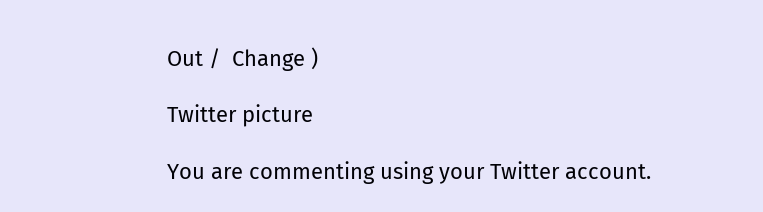Out /  Change )

Twitter picture

You are commenting using your Twitter account.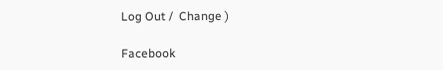Log Out /  Change )

Facebook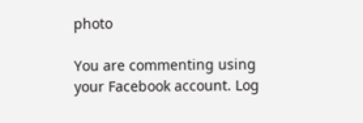photo

You are commenting using your Facebook account. Log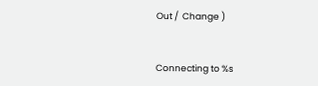Out /  Change )


Connecting to %s